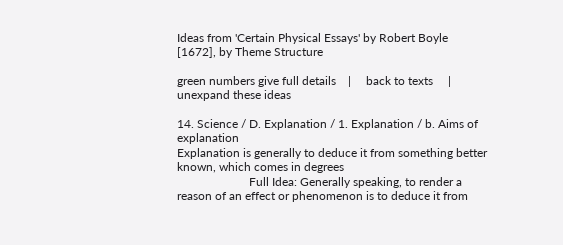Ideas from 'Certain Physical Essays' by Robert Boyle [1672], by Theme Structure

green numbers give full details    |     back to texts     |     unexpand these ideas

14. Science / D. Explanation / 1. Explanation / b. Aims of explanation
Explanation is generally to deduce it from something better known, which comes in degrees
                        Full Idea: Generally speaking, to render a reason of an effect or phenomenon is to deduce it from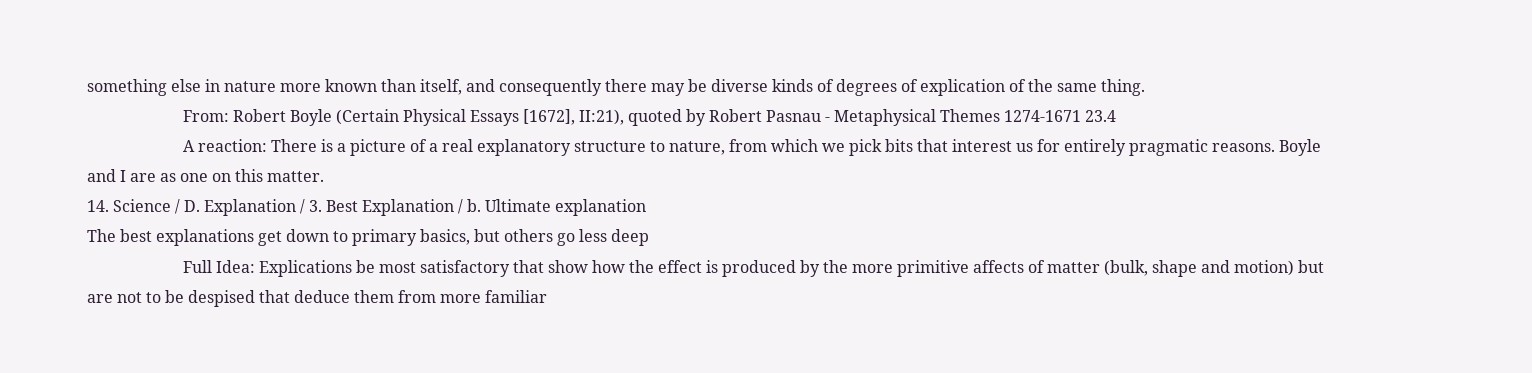something else in nature more known than itself, and consequently there may be diverse kinds of degrees of explication of the same thing.
                        From: Robert Boyle (Certain Physical Essays [1672], II:21), quoted by Robert Pasnau - Metaphysical Themes 1274-1671 23.4
                        A reaction: There is a picture of a real explanatory structure to nature, from which we pick bits that interest us for entirely pragmatic reasons. Boyle and I are as one on this matter.
14. Science / D. Explanation / 3. Best Explanation / b. Ultimate explanation
The best explanations get down to primary basics, but others go less deep
                        Full Idea: Explications be most satisfactory that show how the effect is produced by the more primitive affects of matter (bulk, shape and motion) but are not to be despised that deduce them from more familiar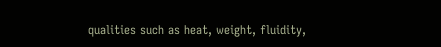qualities such as heat, weight, fluidity,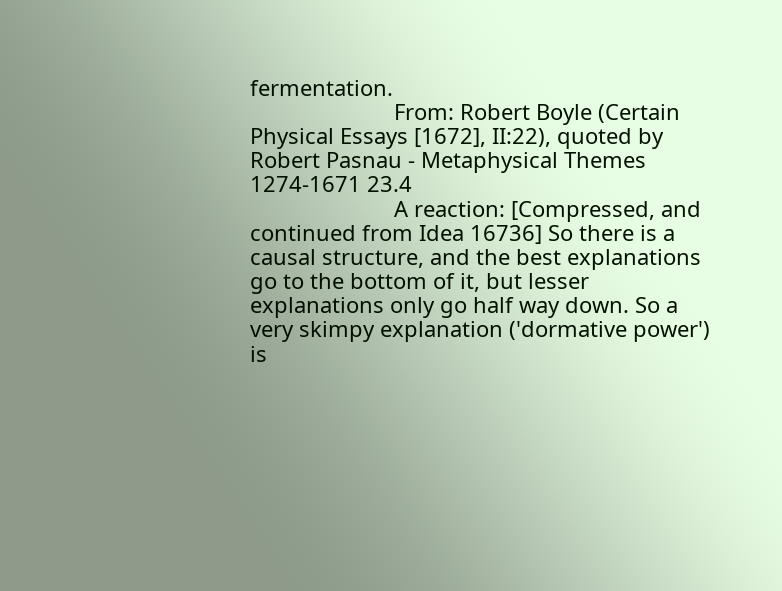fermentation.
                        From: Robert Boyle (Certain Physical Essays [1672], II:22), quoted by Robert Pasnau - Metaphysical Themes 1274-1671 23.4
                        A reaction: [Compressed, and continued from Idea 16736] So there is a causal structure, and the best explanations go to the bottom of it, but lesser explanations only go half way down. So a very skimpy explanation ('dormative power') is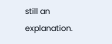still an explanation.